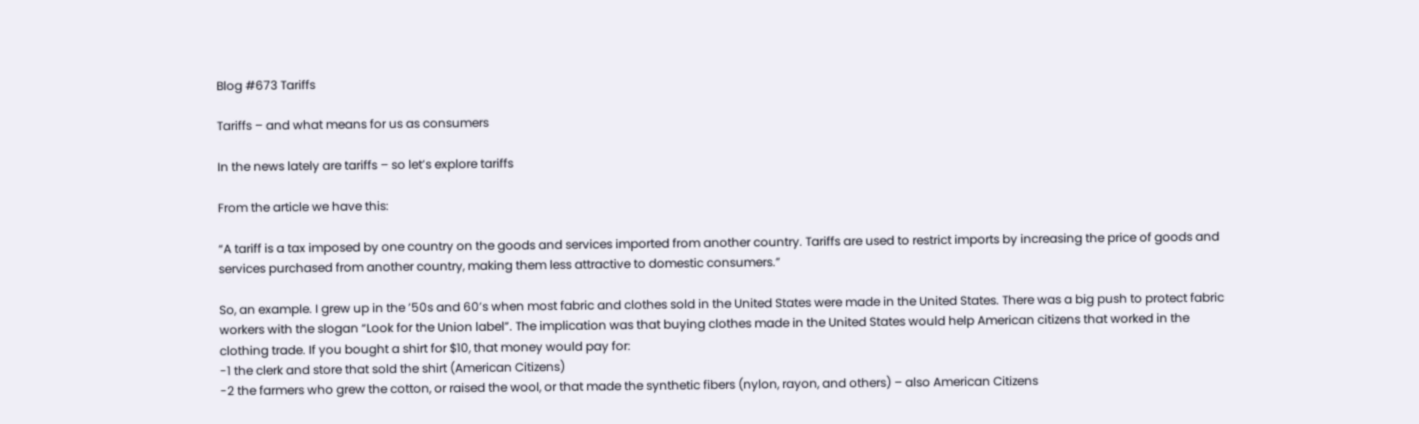Blog #673 Tariffs

Tariffs – and what means for us as consumers

In the news lately are tariffs – so let’s explore tariffs

From the article we have this:

“A tariff is a tax imposed by one country on the goods and services imported from another country. Tariffs are used to restrict imports by increasing the price of goods and services purchased from another country, making them less attractive to domestic consumers.”

So, an example. I grew up in the ’50s and 60’s when most fabric and clothes sold in the United States were made in the United States. There was a big push to protect fabric workers with the slogan “Look for the Union label”. The implication was that buying clothes made in the United States would help American citizens that worked in the clothing trade. If you bought a shirt for $10, that money would pay for:
-1 the clerk and store that sold the shirt (American Citizens)
-2 the farmers who grew the cotton, or raised the wool, or that made the synthetic fibers (nylon, rayon, and others) – also American Citizens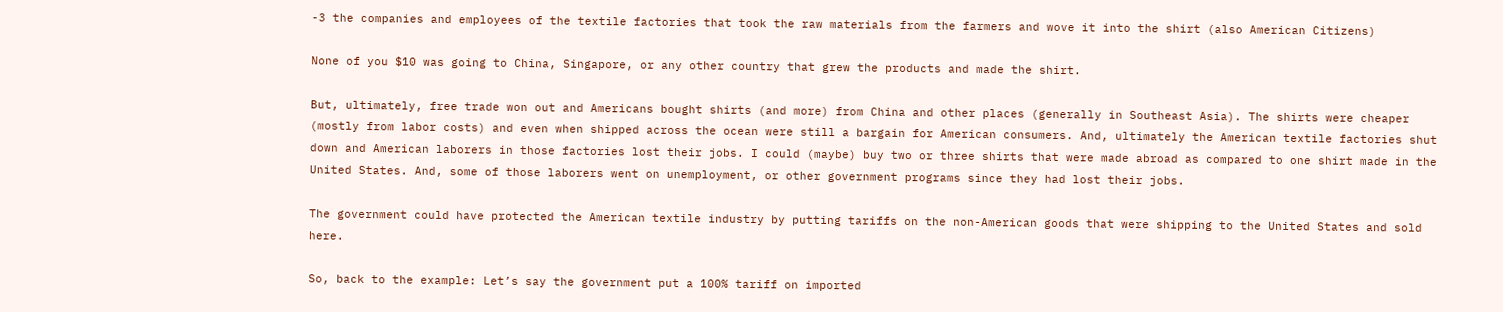-3 the companies and employees of the textile factories that took the raw materials from the farmers and wove it into the shirt (also American Citizens)

None of you $10 was going to China, Singapore, or any other country that grew the products and made the shirt.

But, ultimately, free trade won out and Americans bought shirts (and more) from China and other places (generally in Southeast Asia). The shirts were cheaper (mostly from labor costs) and even when shipped across the ocean were still a bargain for American consumers. And, ultimately the American textile factories shut down and American laborers in those factories lost their jobs. I could (maybe) buy two or three shirts that were made abroad as compared to one shirt made in the United States. And, some of those laborers went on unemployment, or other government programs since they had lost their jobs.

The government could have protected the American textile industry by putting tariffs on the non-American goods that were shipping to the United States and sold here.

So, back to the example: Let’s say the government put a 100% tariff on imported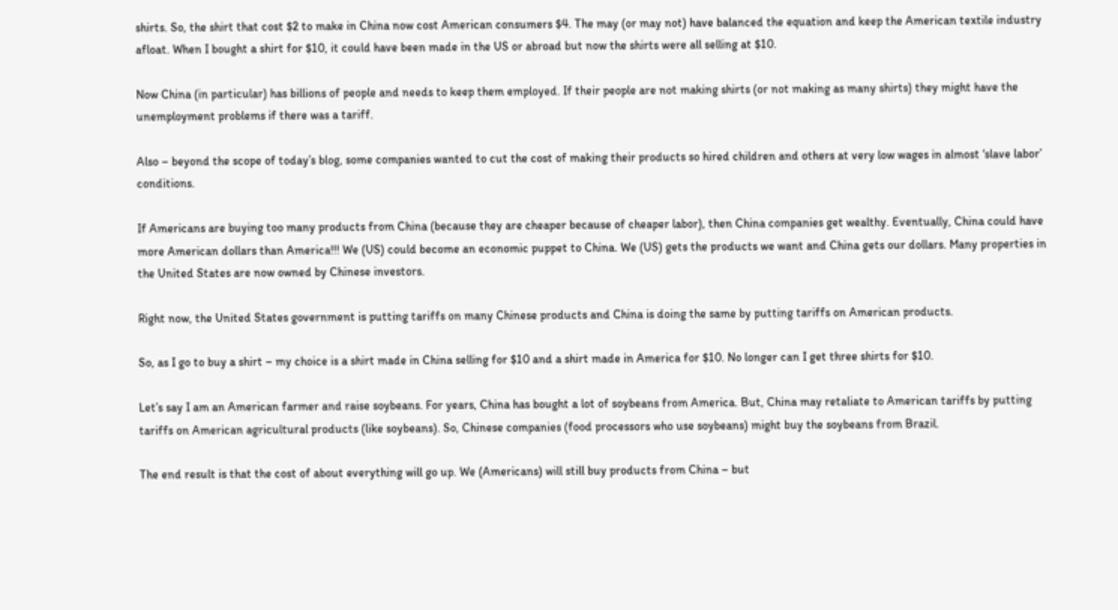shirts. So, the shirt that cost $2 to make in China now cost American consumers $4. The may (or may not) have balanced the equation and keep the American textile industry afloat. When I bought a shirt for $10, it could have been made in the US or abroad but now the shirts were all selling at $10.

Now China (in particular) has billions of people and needs to keep them employed. If their people are not making shirts (or not making as many shirts) they might have the unemployment problems if there was a tariff.

Also – beyond the scope of today’s blog, some companies wanted to cut the cost of making their products so hired children and others at very low wages in almost ‘slave labor’ conditions.

If Americans are buying too many products from China (because they are cheaper because of cheaper labor), then China companies get wealthy. Eventually, China could have more American dollars than America!!! We (US) could become an economic puppet to China. We (US) gets the products we want and China gets our dollars. Many properties in the United States are now owned by Chinese investors.

Right now, the United States government is putting tariffs on many Chinese products and China is doing the same by putting tariffs on American products.

So, as I go to buy a shirt – my choice is a shirt made in China selling for $10 and a shirt made in America for $10. No longer can I get three shirts for $10.

Let’s say I am an American farmer and raise soybeans. For years, China has bought a lot of soybeans from America. But, China may retaliate to American tariffs by putting tariffs on American agricultural products (like soybeans). So, Chinese companies (food processors who use soybeans) might buy the soybeans from Brazil.

The end result is that the cost of about everything will go up. We (Americans) will still buy products from China – but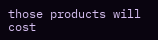those products will cost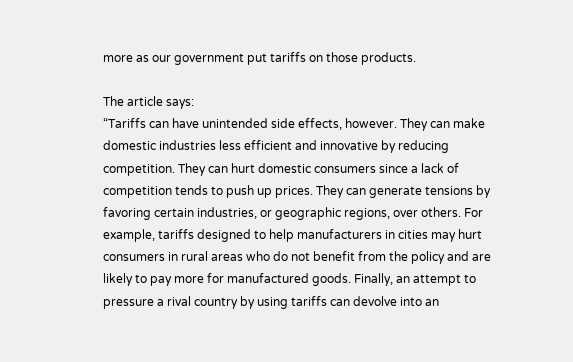more as our government put tariffs on those products.

The article says:
“Tariffs can have unintended side effects, however. They can make domestic industries less efficient and innovative by reducing competition. They can hurt domestic consumers since a lack of competition tends to push up prices. They can generate tensions by favoring certain industries, or geographic regions, over others. For example, tariffs designed to help manufacturers in cities may hurt consumers in rural areas who do not benefit from the policy and are likely to pay more for manufactured goods. Finally, an attempt to pressure a rival country by using tariffs can devolve into an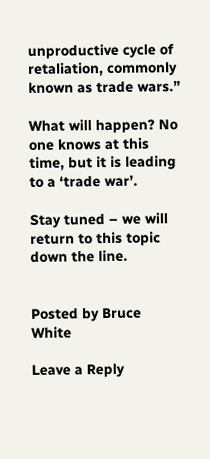unproductive cycle of retaliation, commonly known as trade wars.”

What will happen? No one knows at this time, but it is leading to a ‘trade war’.

Stay tuned – we will return to this topic down the line.


Posted by Bruce White

Leave a Reply